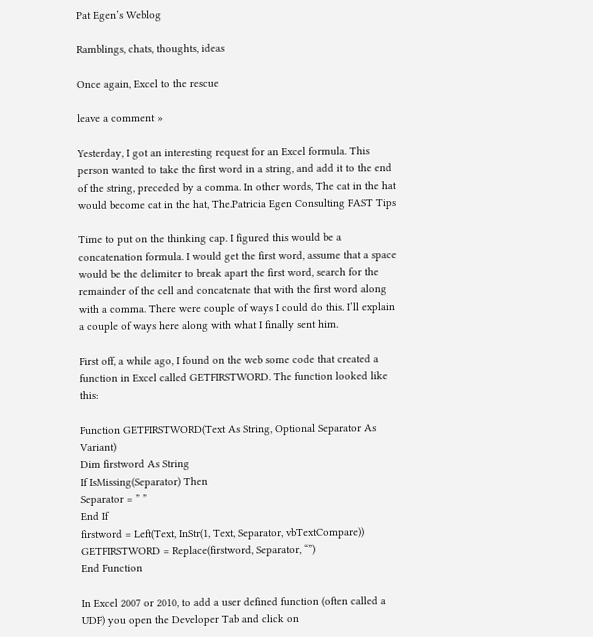Pat Egen’s Weblog

Ramblings, chats, thoughts, ideas

Once again, Excel to the rescue

leave a comment »

Yesterday, I got an interesting request for an Excel formula. This person wanted to take the first word in a string, and add it to the end of the string, preceded by a comma. In other words, The cat in the hat would become cat in the hat, The.Patricia Egen Consulting FAST Tips

Time to put on the thinking cap. I figured this would be a concatenation formula. I would get the first word, assume that a space would be the delimiter to break apart the first word, search for the remainder of the cell and concatenate that with the first word along with a comma. There were couple of ways I could do this. I’ll explain  a couple of ways here along with what I finally sent him.

First off, a while ago, I found on the web some code that created a function in Excel called GETFIRSTWORD. The function looked like this:

Function GETFIRSTWORD(Text As String, Optional Separator As Variant)
Dim firstword As String
If IsMissing(Separator) Then
Separator = ” ”
End If
firstword = Left(Text, InStr(1, Text, Separator, vbTextCompare))
GETFIRSTWORD = Replace(firstword, Separator, “”)
End Function

In Excel 2007 or 2010, to add a user defined function (often called a UDF) you open the Developer Tab and click on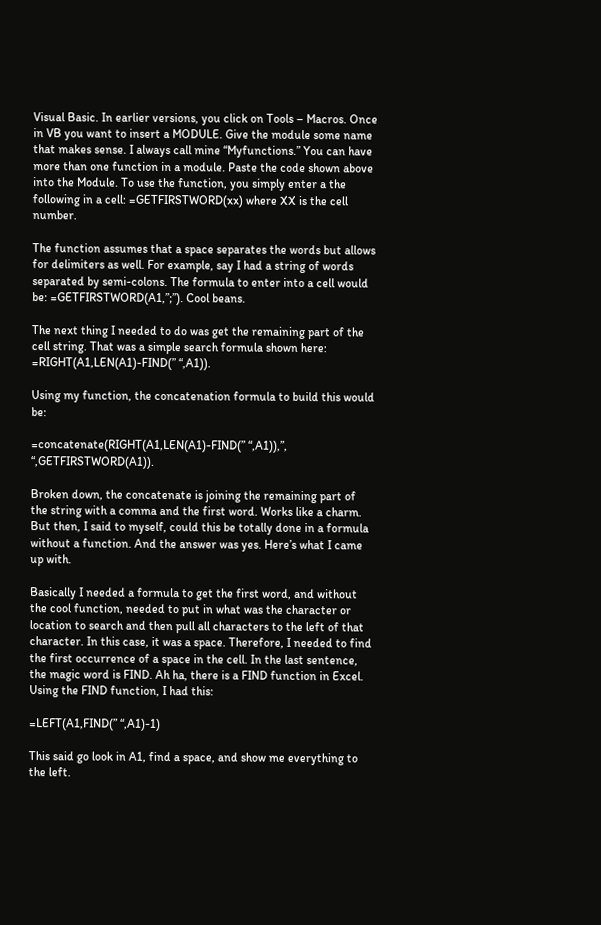Visual Basic. In earlier versions, you click on Tools – Macros. Once in VB you want to insert a MODULE. Give the module some name that makes sense. I always call mine “Myfunctions.” You can have more than one function in a module. Paste the code shown above into the Module. To use the function, you simply enter a the following in a cell: =GETFIRSTWORD(xx) where XX is the cell number.

The function assumes that a space separates the words but allows for delimiters as well. For example, say I had a string of words separated by semi-colons. The formula to enter into a cell would be: =GETFIRSTWORD(A1,”;”). Cool beans.

The next thing I needed to do was get the remaining part of the cell string. That was a simple search formula shown here: =RIGHT(A1,LEN(A1)-FIND(” “,A1)).

Using my function, the concatenation formula to build this would be:

=concatenate(RIGHT(A1,LEN(A1)-FIND(” “,A1)),”, “,GETFIRSTWORD(A1)).

Broken down, the concatenate is joining the remaining part of the string with a comma and the first word. Works like a charm. But then, I said to myself, could this be totally done in a formula without a function. And the answer was yes. Here’s what I came up with.

Basically I needed a formula to get the first word, and without the cool function, needed to put in what was the character or location to search and then pull all characters to the left of that character. In this case, it was a space. Therefore, I needed to find the first occurrence of a space in the cell. In the last sentence, the magic word is FIND. Ah ha, there is a FIND function in Excel. Using the FIND function, I had this:

=LEFT(A1,FIND(” “,A1)-1)

This said go look in A1, find a space, and show me everything to the left.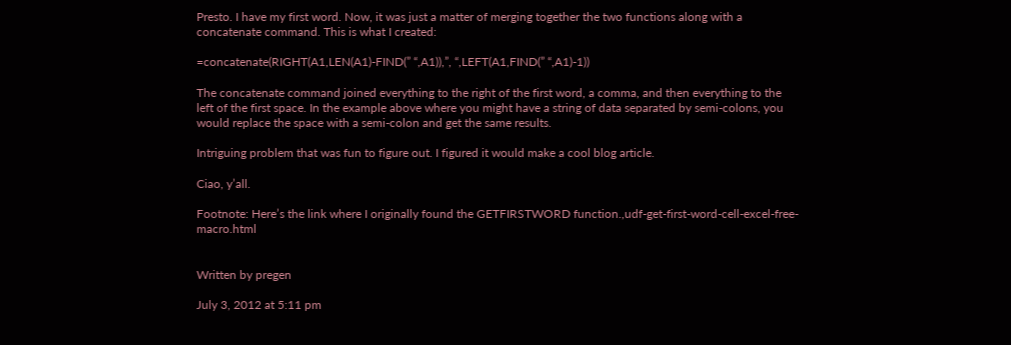Presto. I have my first word. Now, it was just a matter of merging together the two functions along with a concatenate command. This is what I created:

=concatenate(RIGHT(A1,LEN(A1)-FIND(” “,A1)),”, “,LEFT(A1,FIND(” “,A1)-1))

The concatenate command joined everything to the right of the first word, a comma, and then everything to the left of the first space. In the example above where you might have a string of data separated by semi-colons, you would replace the space with a semi-colon and get the same results.

Intriguing problem that was fun to figure out. I figured it would make a cool blog article.

Ciao, y’all.

Footnote: Here’s the link where I originally found the GETFIRSTWORD function.,udf-get-first-word-cell-excel-free-macro.html


Written by pregen

July 3, 2012 at 5:11 pm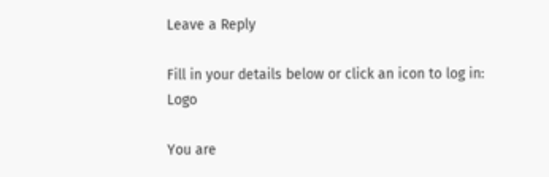Leave a Reply

Fill in your details below or click an icon to log in: Logo

You are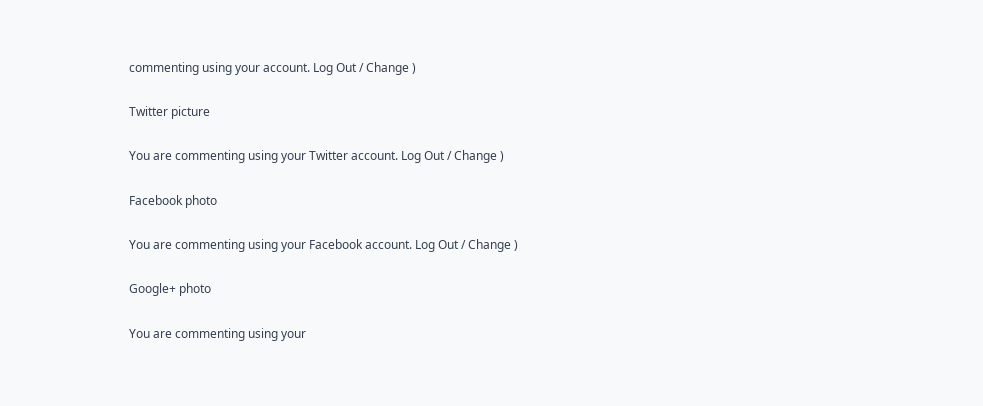commenting using your account. Log Out / Change )

Twitter picture

You are commenting using your Twitter account. Log Out / Change )

Facebook photo

You are commenting using your Facebook account. Log Out / Change )

Google+ photo

You are commenting using your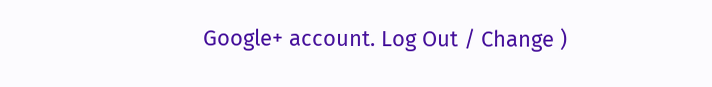Google+ account. Log Out / Change )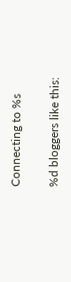Connecting to %s

%d bloggers like this: